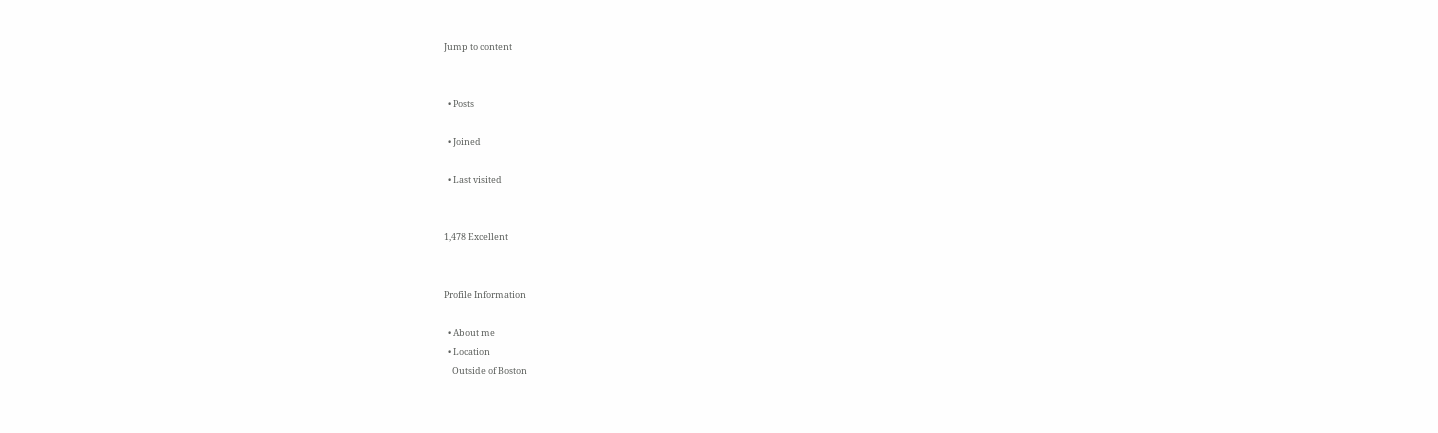Jump to content


  • Posts

  • Joined

  • Last visited


1,478 Excellent


Profile Information

  • About me
  • Location
    Outside of Boston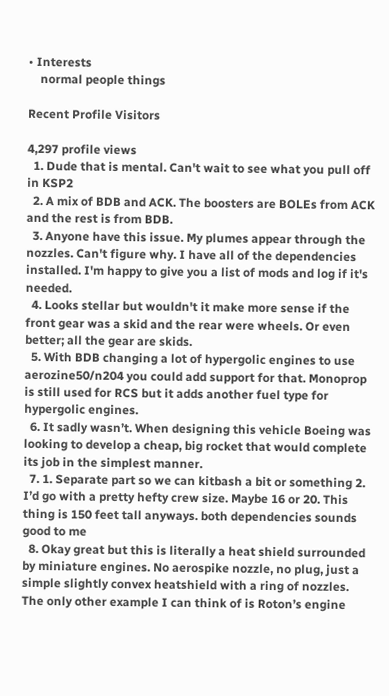• Interests
    normal people things

Recent Profile Visitors

4,297 profile views
  1. Dude that is mental. Can't wait to see what you pull off in KSP2
  2. A mix of BDB and ACK. The boosters are BOLEs from ACK and the rest is from BDB.
  3. Anyone have this issue. My plumes appear through the nozzles. Can't figure why. I have all of the dependencies installed. I'm happy to give you a list of mods and log if it's needed.
  4. Looks stellar but wouldn't it make more sense if the front gear was a skid and the rear were wheels. Or even better; all the gear are skids.
  5. With BDB changing a lot of hypergolic engines to use aerozine50/n204 you could add support for that. Monoprop is still used for RCS but it adds another fuel type for hypergolic engines.
  6. It sadly wasn’t. When designing this vehicle Boeing was looking to develop a cheap, big rocket that would complete its job in the simplest manner.
  7. 1. Separate part so we can kitbash a bit or something 2. I’d go with a pretty hefty crew size. Maybe 16 or 20. This thing is 150 feet tall anyways. both dependencies sounds good to me
  8. Okay great but this is literally a heat shield surrounded by miniature engines. No aerospike nozzle, no plug, just a simple slightly convex heatshield with a ring of nozzles. The only other example I can think of is Roton’s engine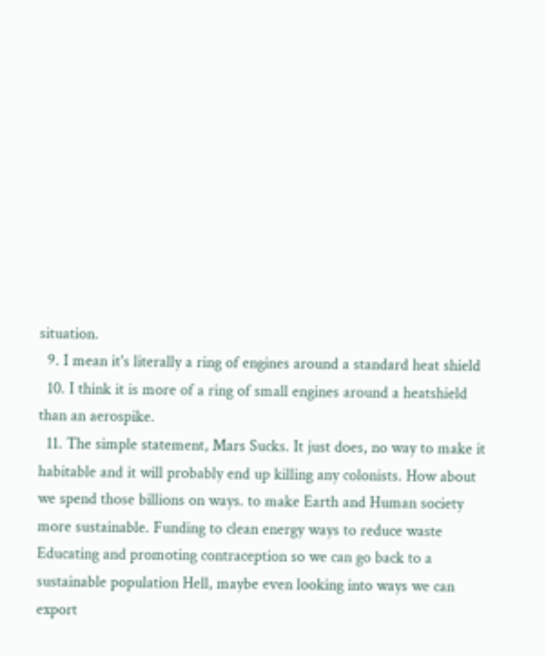situation.
  9. I mean it's literally a ring of engines around a standard heat shield
  10. I think it is more of a ring of small engines around a heatshield than an aerospike.
  11. The simple statement, Mars Sucks. It just does, no way to make it habitable and it will probably end up killing any colonists. How about we spend those billions on ways. to make Earth and Human society more sustainable. Funding to clean energy ways to reduce waste Educating and promoting contraception so we can go back to a sustainable population Hell, maybe even looking into ways we can export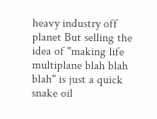heavy industry off planet But selling the idea of "making life multiplane blah blah blah" is just a quick snake oil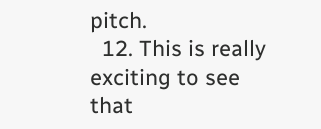pitch.
  12. This is really exciting to see that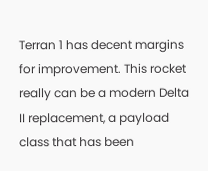Terran 1 has decent margins for improvement. This rocket really can be a modern Delta II replacement, a payload class that has been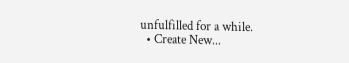unfulfilled for a while.
  • Create New...